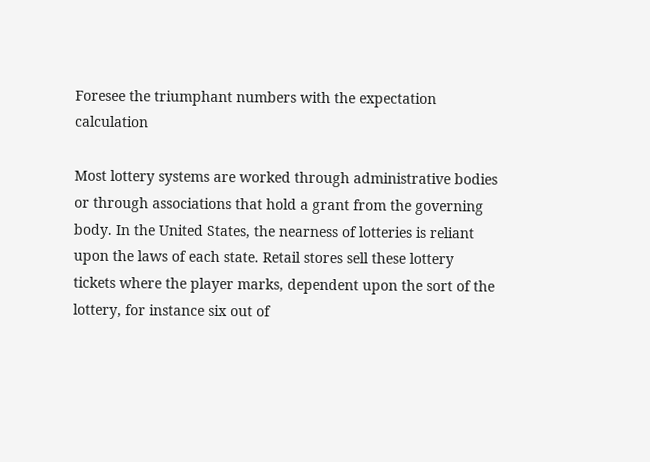Foresee the triumphant numbers with the expectation calculation

Most lottery systems are worked through administrative bodies or through associations that hold a grant from the governing body. In the United States, the nearness of lotteries is reliant upon the laws of each state. Retail stores sell these lottery tickets where the player marks, dependent upon the sort of the lottery, for instance six out of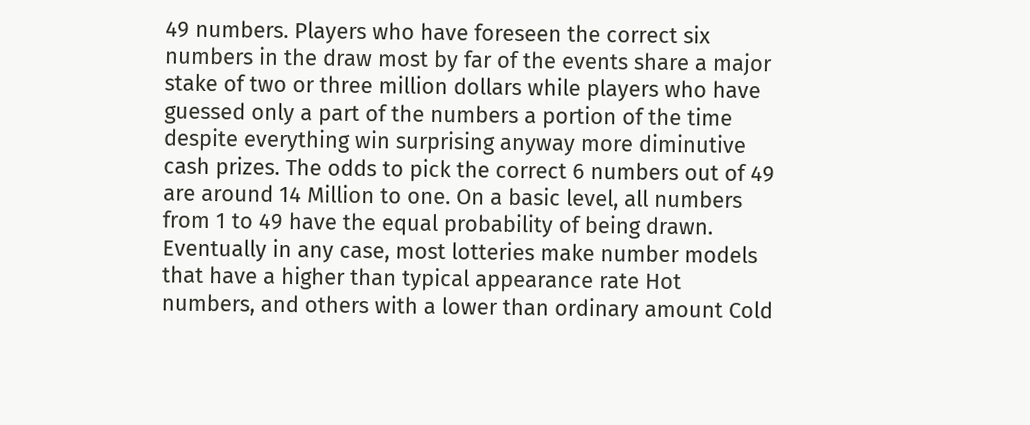49 numbers. Players who have foreseen the correct six numbers in the draw most by far of the events share a major stake of two or three million dollars while players who have guessed only a part of the numbers a portion of the time despite everything win surprising anyway more diminutive cash prizes. The odds to pick the correct 6 numbers out of 49 are around 14 Million to one. On a basic level, all numbers from 1 to 49 have the equal probability of being drawn. Eventually in any case, most lotteries make number models that have a higher than typical appearance rate Hot numbers, and others with a lower than ordinary amount Cold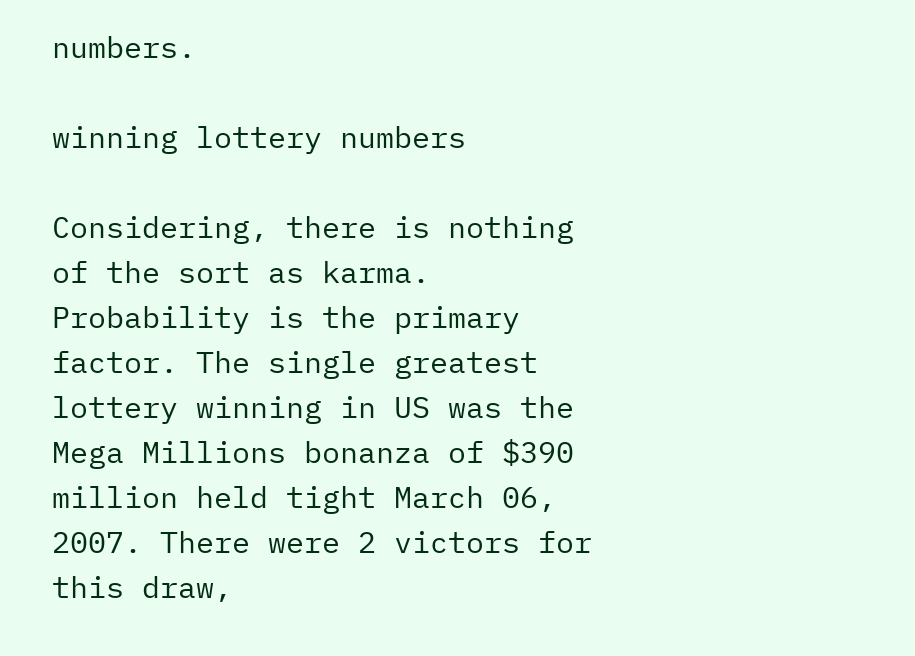numbers.

winning lottery numbers

Considering, there is nothing of the sort as karma. Probability is the primary factor. The single greatest lottery winning in US was the Mega Millions bonanza of $390 million held tight March 06, 2007. There were 2 victors for this draw,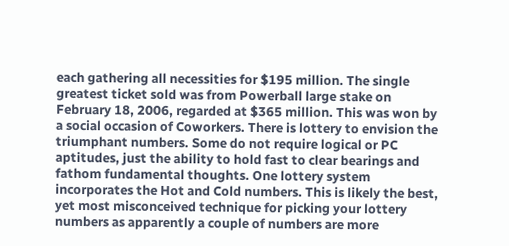each gathering all necessities for $195 million. The single greatest ticket sold was from Powerball large stake on February 18, 2006, regarded at $365 million. This was won by a social occasion of Coworkers. There is lottery to envision the triumphant numbers. Some do not require logical or PC aptitudes, just the ability to hold fast to clear bearings and fathom fundamental thoughts. One lottery system incorporates the Hot and Cold numbers. This is likely the best, yet most misconceived technique for picking your lottery numbers as apparently a couple of numbers are more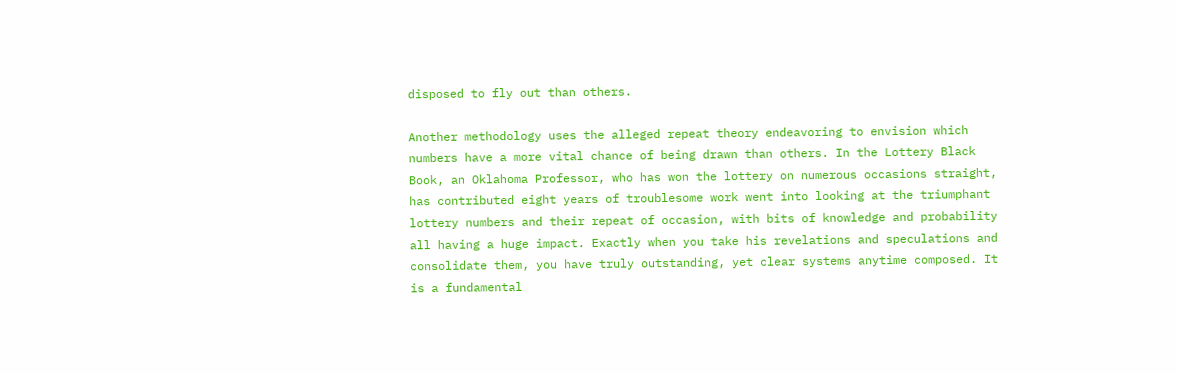disposed to fly out than others.

Another methodology uses the alleged repeat theory endeavoring to envision which numbers have a more vital chance of being drawn than others. In the Lottery Black Book, an Oklahoma Professor, who has won the lottery on numerous occasions straight, has contributed eight years of troublesome work went into looking at the triumphant lottery numbers and their repeat of occasion, with bits of knowledge and probability all having a huge impact. Exactly when you take his revelations and speculations and consolidate them, you have truly outstanding, yet clear systems anytime composed. It is a fundamental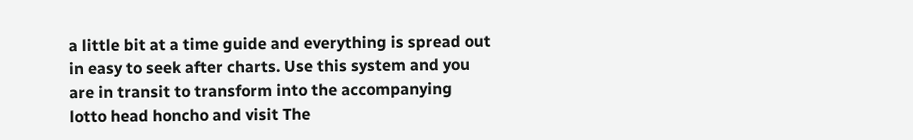a little bit at a time guide and everything is spread out in easy to seek after charts. Use this system and you are in transit to transform into the accompanying lotto head honcho and visit The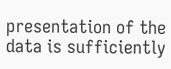presentation of the data is sufficiently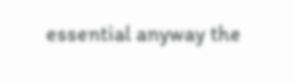essential anyway the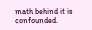math behind it is confounded.